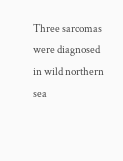Three sarcomas were diagnosed in wild northern sea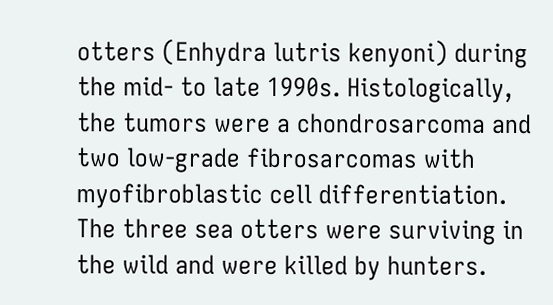otters (Enhydra lutris kenyoni) during the mid- to late 1990s. Histologically, the tumors were a chondrosarcoma and two low-grade fibrosarcomas with myofibroblastic cell differentiation. The three sea otters were surviving in the wild and were killed by hunters.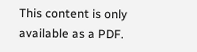This content is only available as a PDF.